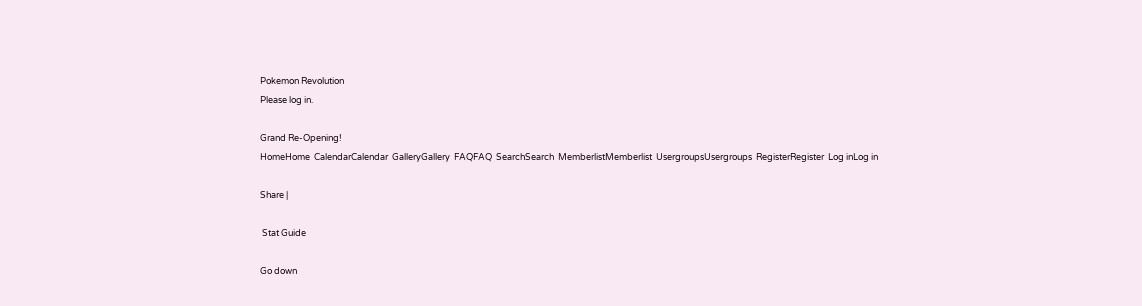Pokemon Revolution
Please log in.

Grand Re-Opening!
HomeHome  CalendarCalendar  GalleryGallery  FAQFAQ  SearchSearch  MemberlistMemberlist  UsergroupsUsergroups  RegisterRegister  Log inLog in

Share |

 Stat Guide

Go down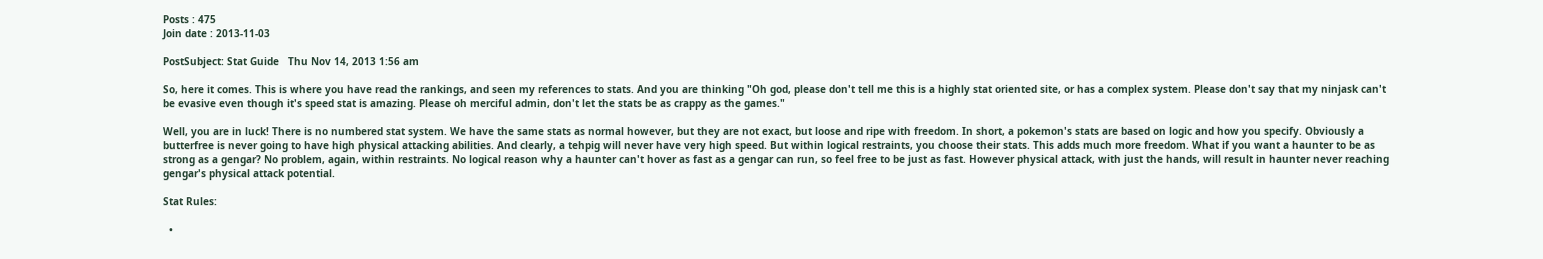Posts : 475
Join date : 2013-11-03

PostSubject: Stat Guide   Thu Nov 14, 2013 1:56 am

So, here it comes. This is where you have read the rankings, and seen my references to stats. And you are thinking "Oh god, please don't tell me this is a highly stat oriented site, or has a complex system. Please don't say that my ninjask can't be evasive even though it's speed stat is amazing. Please oh merciful admin, don't let the stats be as crappy as the games."

Well, you are in luck! There is no numbered stat system. We have the same stats as normal however, but they are not exact, but loose and ripe with freedom. In short, a pokemon's stats are based on logic and how you specify. Obviously a butterfree is never going to have high physical attacking abilities. And clearly, a tehpig will never have very high speed. But within logical restraints, you choose their stats. This adds much more freedom. What if you want a haunter to be as strong as a gengar? No problem, again, within restraints. No logical reason why a haunter can't hover as fast as a gengar can run, so feel free to be just as fast. However physical attack, with just the hands, will result in haunter never reaching gengar's physical attack potential.

Stat Rules:

  •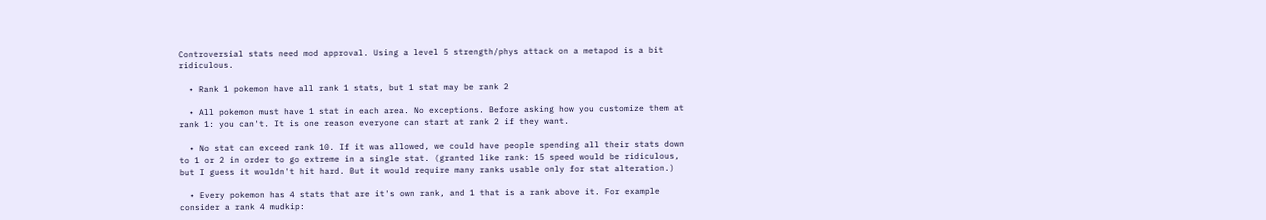Controversial stats need mod approval. Using a level 5 strength/phys attack on a metapod is a bit ridiculous.

  • Rank 1 pokemon have all rank 1 stats, but 1 stat may be rank 2

  • All pokemon must have 1 stat in each area. No exceptions. Before asking how you customize them at rank 1: you can't. It is one reason everyone can start at rank 2 if they want.

  • No stat can exceed rank 10. If it was allowed, we could have people spending all their stats down to 1 or 2 in order to go extreme in a single stat. (granted like rank: 15 speed would be ridiculous, but I guess it wouldn't hit hard. But it would require many ranks usable only for stat alteration.)

  • Every pokemon has 4 stats that are it's own rank, and 1 that is a rank above it. For example consider a rank 4 mudkip: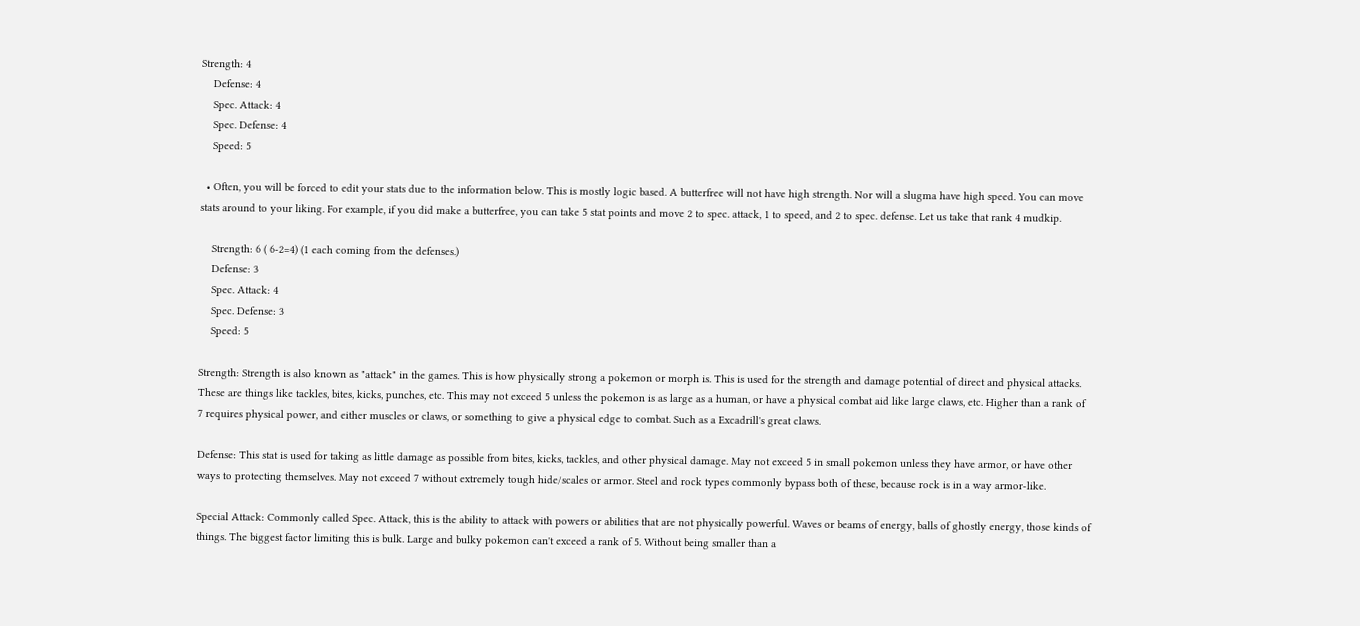Strength: 4
    Defense: 4
    Spec. Attack: 4
    Spec. Defense: 4
    Speed: 5

  • Often, you will be forced to edit your stats due to the information below. This is mostly logic based. A butterfree will not have high strength. Nor will a slugma have high speed. You can move stats around to your liking. For example, if you did make a butterfree, you can take 5 stat points and move 2 to spec. attack, 1 to speed, and 2 to spec. defense. Let us take that rank 4 mudkip.

    Strength: 6 ( 6-2=4) (1 each coming from the defenses.)
    Defense: 3
    Spec. Attack: 4
    Spec. Defense: 3
    Speed: 5

Strength: Strength is also known as "attack" in the games. This is how physically strong a pokemon or morph is. This is used for the strength and damage potential of direct and physical attacks. These are things like tackles, bites, kicks, punches, etc. This may not exceed 5 unless the pokemon is as large as a human, or have a physical combat aid like large claws, etc. Higher than a rank of 7 requires physical power, and either muscles or claws, or something to give a physical edge to combat. Such as a Excadrill's great claws.

Defense: This stat is used for taking as little damage as possible from bites, kicks, tackles, and other physical damage. May not exceed 5 in small pokemon unless they have armor, or have other ways to protecting themselves. May not exceed 7 without extremely tough hide/scales or armor. Steel and rock types commonly bypass both of these, because rock is in a way armor-like.

Special Attack: Commonly called Spec. Attack, this is the ability to attack with powers or abilities that are not physically powerful. Waves or beams of energy, balls of ghostly energy, those kinds of things. The biggest factor limiting this is bulk. Large and bulky pokemon can't exceed a rank of 5. Without being smaller than a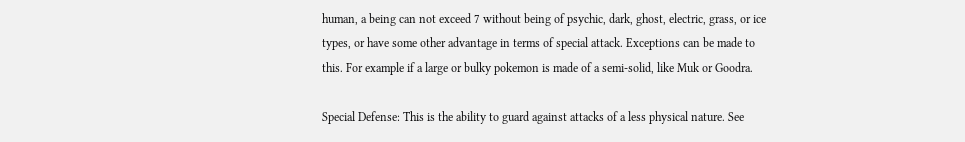human, a being can not exceed 7 without being of psychic, dark, ghost, electric, grass, or ice types, or have some other advantage in terms of special attack. Exceptions can be made to this. For example if a large or bulky pokemon is made of a semi-solid, like Muk or Goodra.

Special Defense: This is the ability to guard against attacks of a less physical nature. See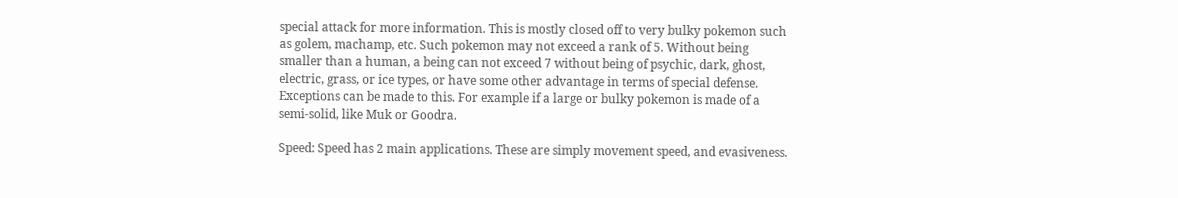special attack for more information. This is mostly closed off to very bulky pokemon such as golem, machamp, etc. Such pokemon may not exceed a rank of 5. Without being smaller than a human, a being can not exceed 7 without being of psychic, dark, ghost, electric, grass, or ice types, or have some other advantage in terms of special defense. Exceptions can be made to this. For example if a large or bulky pokemon is made of a semi-solid, like Muk or Goodra.

Speed: Speed has 2 main applications. These are simply movement speed, and evasiveness.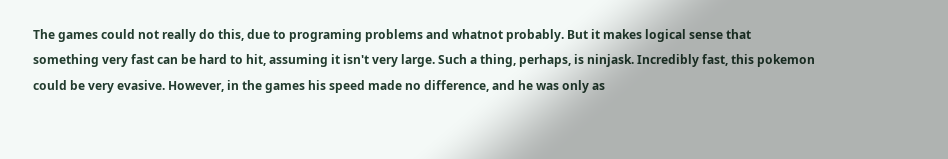The games could not really do this, due to programing problems and whatnot probably. But it makes logical sense that something very fast can be hard to hit, assuming it isn't very large. Such a thing, perhaps, is ninjask. Incredibly fast, this pokemon could be very evasive. However, in the games his speed made no difference, and he was only as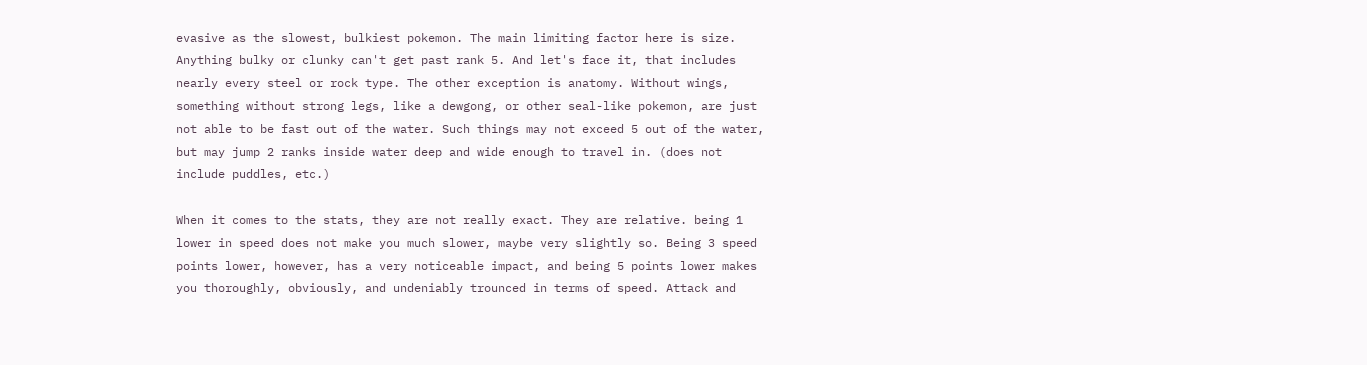evasive as the slowest, bulkiest pokemon. The main limiting factor here is size. Anything bulky or clunky can't get past rank 5. And let's face it, that includes nearly every steel or rock type. The other exception is anatomy. Without wings, something without strong legs, like a dewgong, or other seal-like pokemon, are just not able to be fast out of the water. Such things may not exceed 5 out of the water, but may jump 2 ranks inside water deep and wide enough to travel in. (does not include puddles, etc.)

When it comes to the stats, they are not really exact. They are relative. being 1 lower in speed does not make you much slower, maybe very slightly so. Being 3 speed points lower, however, has a very noticeable impact, and being 5 points lower makes you thoroughly, obviously, and undeniably trounced in terms of speed. Attack and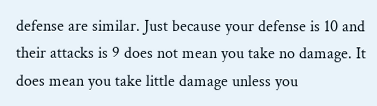defense are similar. Just because your defense is 10 and their attacks is 9 does not mean you take no damage. It does mean you take little damage unless you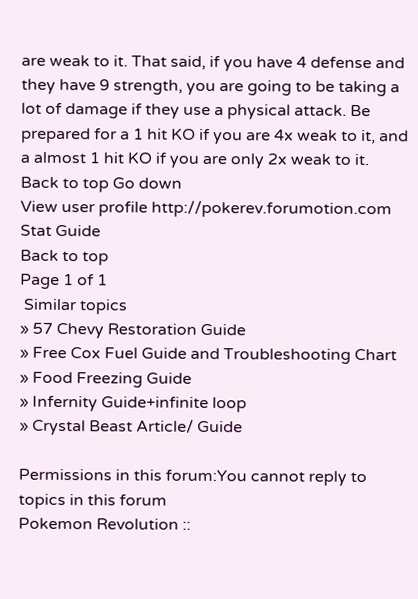are weak to it. That said, if you have 4 defense and they have 9 strength, you are going to be taking a lot of damage if they use a physical attack. Be prepared for a 1 hit KO if you are 4x weak to it, and a almost 1 hit KO if you are only 2x weak to it.
Back to top Go down
View user profile http://pokerev.forumotion.com
Stat Guide
Back to top
Page 1 of 1
 Similar topics
» 57 Chevy Restoration Guide
» Free Cox Fuel Guide and Troubleshooting Chart
» Food Freezing Guide
» Infernity Guide+infinite loop
» Crystal Beast Article/ Guide

Permissions in this forum:You cannot reply to topics in this forum
Pokemon Revolution ::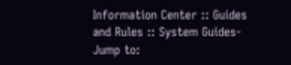Information Center :: Guides and Rules :: System Guides-
Jump to: